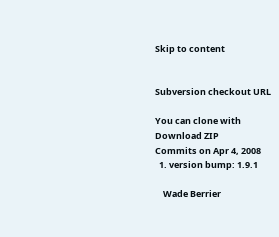Skip to content


Subversion checkout URL

You can clone with
Download ZIP
Commits on Apr 4, 2008
  1. version bump: 1.9.1

    Wade Berrier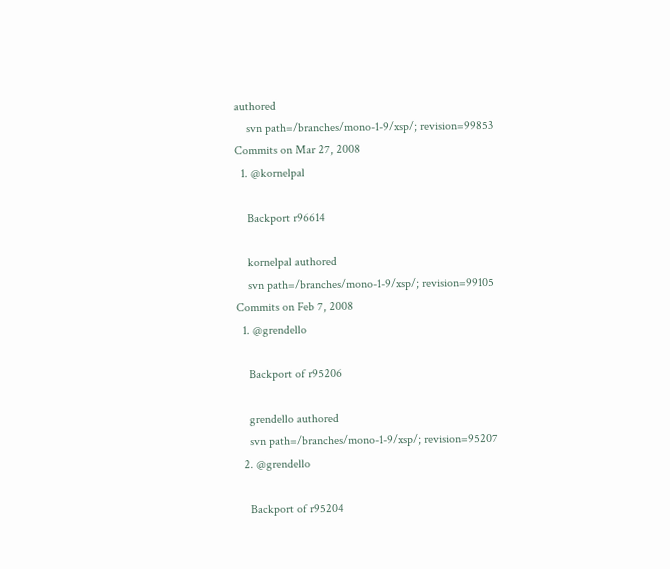authored
    svn path=/branches/mono-1-9/xsp/; revision=99853
Commits on Mar 27, 2008
  1. @kornelpal

    Backport r96614

    kornelpal authored
    svn path=/branches/mono-1-9/xsp/; revision=99105
Commits on Feb 7, 2008
  1. @grendello

    Backport of r95206

    grendello authored
    svn path=/branches/mono-1-9/xsp/; revision=95207
  2. @grendello

    Backport of r95204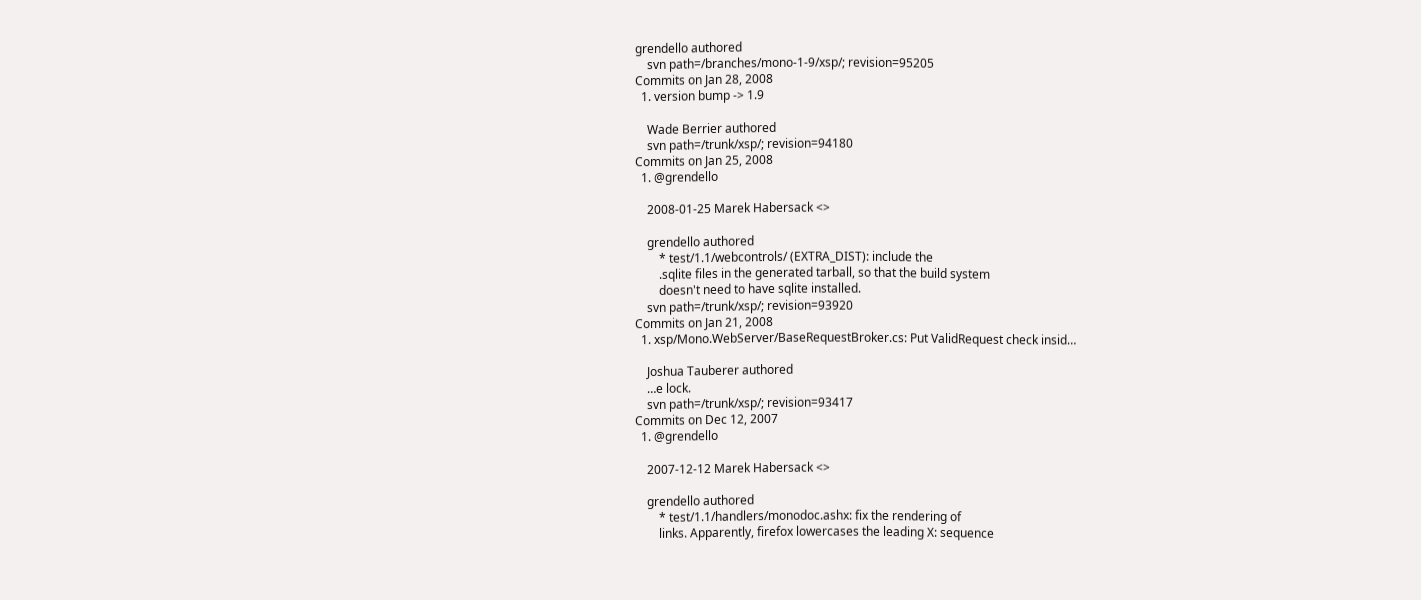grendello authored
    svn path=/branches/mono-1-9/xsp/; revision=95205
Commits on Jan 28, 2008
  1. version bump -> 1.9

    Wade Berrier authored
    svn path=/trunk/xsp/; revision=94180
Commits on Jan 25, 2008
  1. @grendello

    2008-01-25 Marek Habersack <>

    grendello authored
        * test/1.1/webcontrols/ (EXTRA_DIST): include the
        .sqlite files in the generated tarball, so that the build system
        doesn't need to have sqlite installed.
    svn path=/trunk/xsp/; revision=93920
Commits on Jan 21, 2008
  1. xsp/Mono.WebServer/BaseRequestBroker.cs: Put ValidRequest check insid…

    Joshua Tauberer authored
    …e lock.
    svn path=/trunk/xsp/; revision=93417
Commits on Dec 12, 2007
  1. @grendello

    2007-12-12 Marek Habersack <>

    grendello authored
        * test/1.1/handlers/monodoc.ashx: fix the rendering of
        links. Apparently, firefox lowercases the leading X: sequence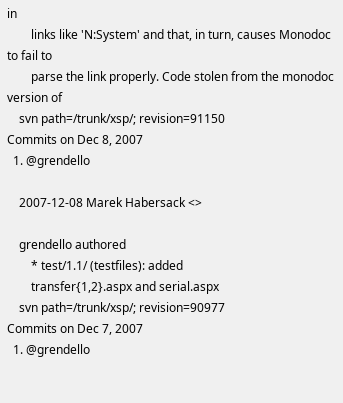in
        links like 'N:System' and that, in turn, causes Monodoc to fail to
        parse the link properly. Code stolen from the monodoc version of
    svn path=/trunk/xsp/; revision=91150
Commits on Dec 8, 2007
  1. @grendello

    2007-12-08 Marek Habersack <>

    grendello authored
        * test/1.1/ (testfiles): added
        transfer{1,2}.aspx and serial.aspx
    svn path=/trunk/xsp/; revision=90977
Commits on Dec 7, 2007
  1. @grendello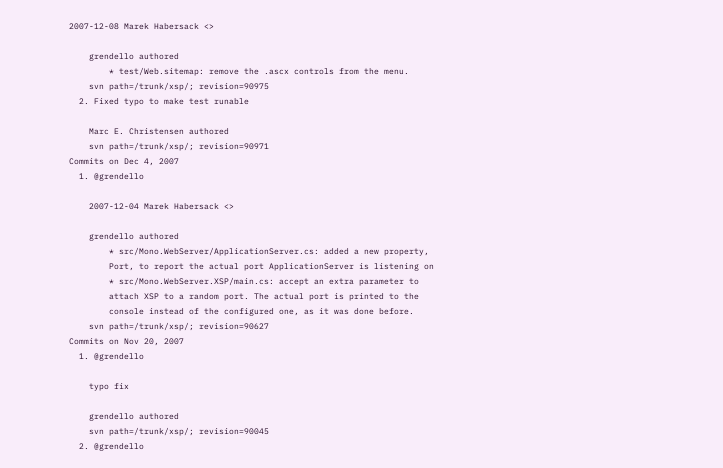2007-12-08 Marek Habersack <>

    grendello authored
        * test/Web.sitemap: remove the .ascx controls from the menu.
    svn path=/trunk/xsp/; revision=90975
  2. Fixed typo to make test runable

    Marc E. Christensen authored
    svn path=/trunk/xsp/; revision=90971
Commits on Dec 4, 2007
  1. @grendello

    2007-12-04 Marek Habersack <>

    grendello authored
        * src/Mono.WebServer/ApplicationServer.cs: added a new property,
        Port, to report the actual port ApplicationServer is listening on
        * src/Mono.WebServer.XSP/main.cs: accept an extra parameter to
        attach XSP to a random port. The actual port is printed to the
        console instead of the configured one, as it was done before.
    svn path=/trunk/xsp/; revision=90627
Commits on Nov 20, 2007
  1. @grendello

    typo fix

    grendello authored
    svn path=/trunk/xsp/; revision=90045
  2. @grendello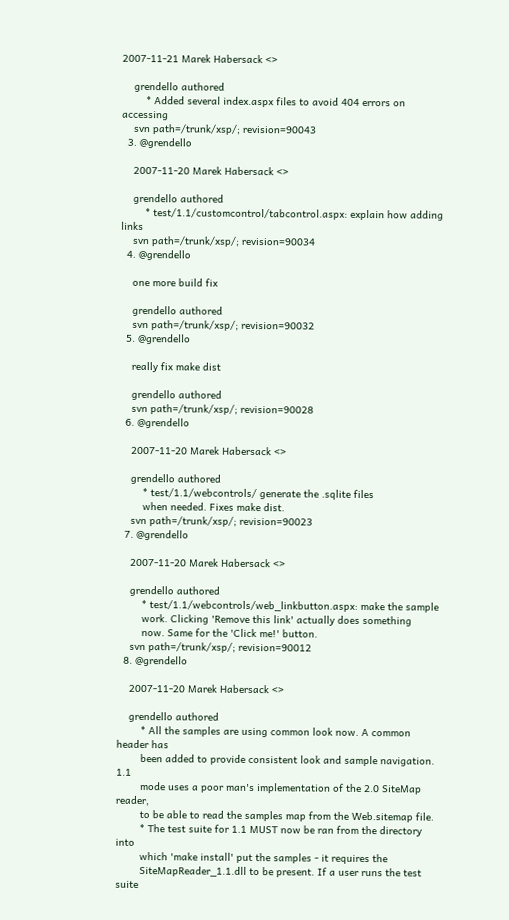2007-11-21 Marek Habersack <>

    grendello authored
        * Added several index.aspx files to avoid 404 errors on accessing
    svn path=/trunk/xsp/; revision=90043
  3. @grendello

    2007-11-20 Marek Habersack <>

    grendello authored
        * test/1.1/customcontrol/tabcontrol.aspx: explain how adding links
    svn path=/trunk/xsp/; revision=90034
  4. @grendello

    one more build fix

    grendello authored
    svn path=/trunk/xsp/; revision=90032
  5. @grendello

    really fix make dist

    grendello authored
    svn path=/trunk/xsp/; revision=90028
  6. @grendello

    2007-11-20 Marek Habersack <>

    grendello authored
        * test/1.1/webcontrols/ generate the .sqlite files
        when needed. Fixes make dist.
    svn path=/trunk/xsp/; revision=90023
  7. @grendello

    2007-11-20 Marek Habersack <>

    grendello authored
        * test/1.1/webcontrols/web_linkbutton.aspx: make the sample
        work. Clicking 'Remove this link' actually does something
        now. Same for the 'Click me!' button.
    svn path=/trunk/xsp/; revision=90012
  8. @grendello

    2007-11-20 Marek Habersack <>

    grendello authored
        * All the samples are using common look now. A common header has
        been added to provide consistent look and sample navigation. 1.1
        mode uses a poor man's implementation of the 2.0 SiteMap reader,
        to be able to read the samples map from the Web.sitemap file.
        * The test suite for 1.1 MUST now be ran from the directory into
        which 'make install' put the samples - it requires the
        SiteMapReader_1.1.dll to be present. If a user runs the test suite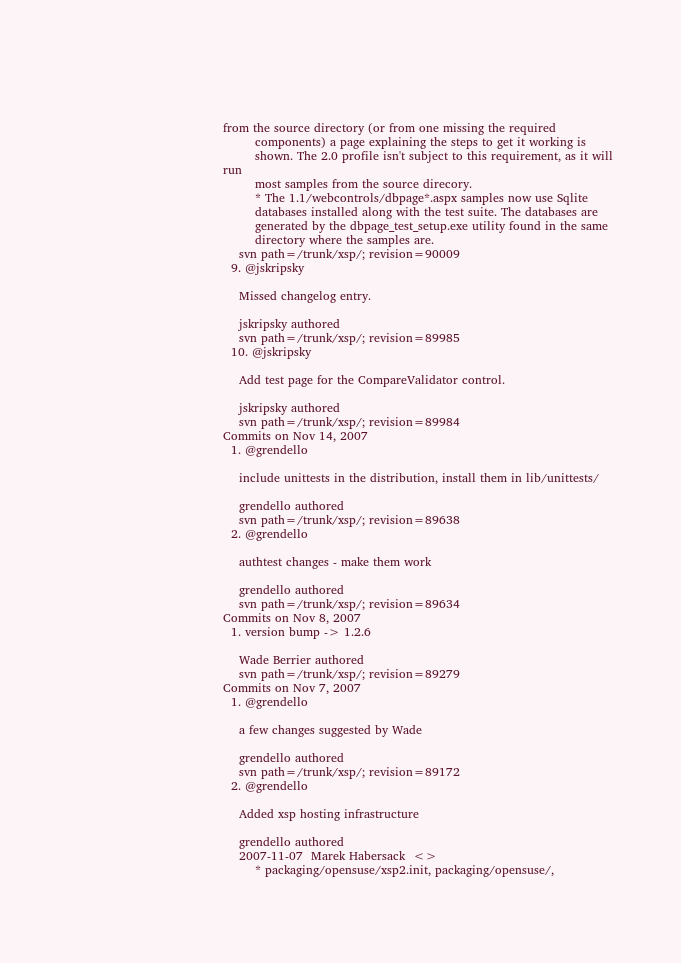from the source directory (or from one missing the required
        components) a page explaining the steps to get it working is
        shown. The 2.0 profile isn't subject to this requirement, as it will run
        most samples from the source direcory.
        * The 1.1/webcontrols/dbpage*.aspx samples now use Sqlite
        databases installed along with the test suite. The databases are
        generated by the dbpage_test_setup.exe utility found in the same
        directory where the samples are.
    svn path=/trunk/xsp/; revision=90009
  9. @jskripsky

    Missed changelog entry.

    jskripsky authored
    svn path=/trunk/xsp/; revision=89985
  10. @jskripsky

    Add test page for the CompareValidator control.

    jskripsky authored
    svn path=/trunk/xsp/; revision=89984
Commits on Nov 14, 2007
  1. @grendello

    include unittests in the distribution, install them in lib/unittests/

    grendello authored
    svn path=/trunk/xsp/; revision=89638
  2. @grendello

    authtest changes - make them work

    grendello authored
    svn path=/trunk/xsp/; revision=89634
Commits on Nov 8, 2007
  1. version bump -> 1.2.6

    Wade Berrier authored
    svn path=/trunk/xsp/; revision=89279
Commits on Nov 7, 2007
  1. @grendello

    a few changes suggested by Wade

    grendello authored
    svn path=/trunk/xsp/; revision=89172
  2. @grendello

    Added xsp hosting infrastructure

    grendello authored
    2007-11-07  Marek Habersack  <>
        * packaging/opensuse/xsp2.init, packaging/opensuse/,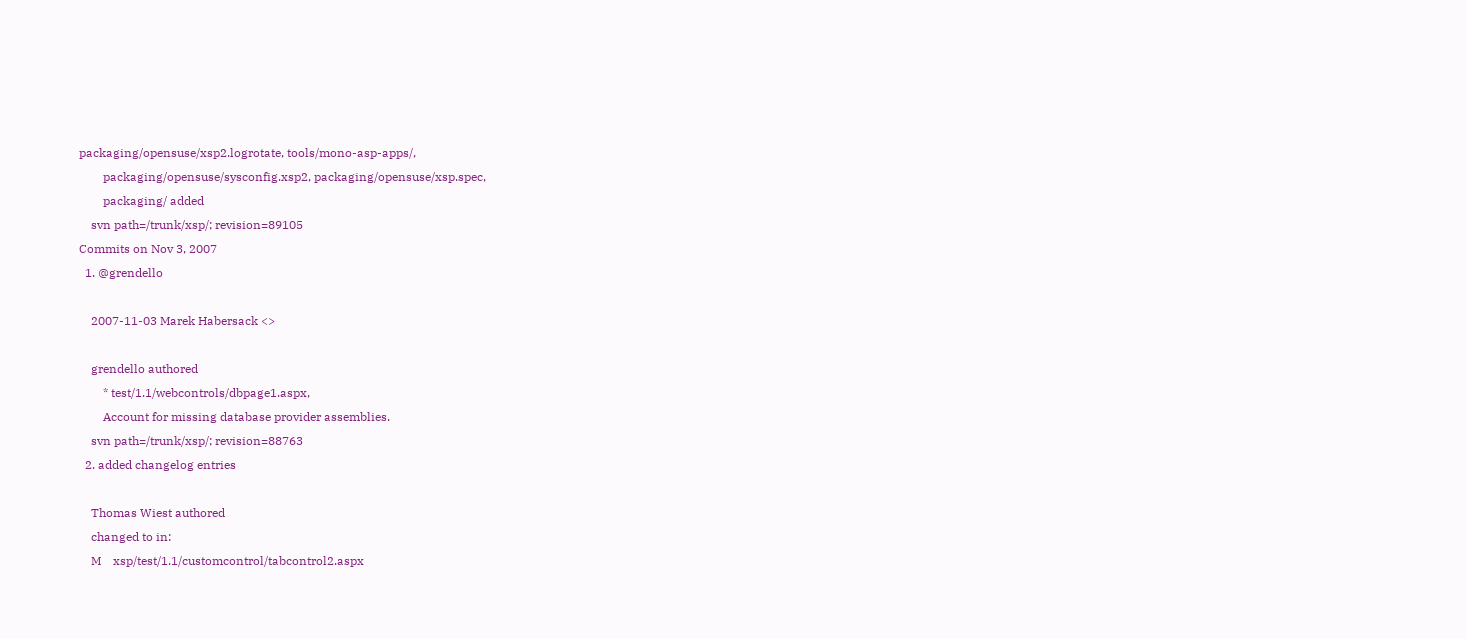packaging/opensuse/xsp2.logrotate, tools/mono-asp-apps/,
        packaging/opensuse/sysconfig.xsp2, packaging/opensuse/xsp.spec,
        packaging/ added
    svn path=/trunk/xsp/; revision=89105
Commits on Nov 3, 2007
  1. @grendello

    2007-11-03 Marek Habersack <>

    grendello authored
        * test/1.1/webcontrols/dbpage1.aspx,
        Account for missing database provider assemblies.
    svn path=/trunk/xsp/; revision=88763
  2. added changelog entries

    Thomas Wiest authored
    changed to in:
    M    xsp/test/1.1/customcontrol/tabcontrol2.aspx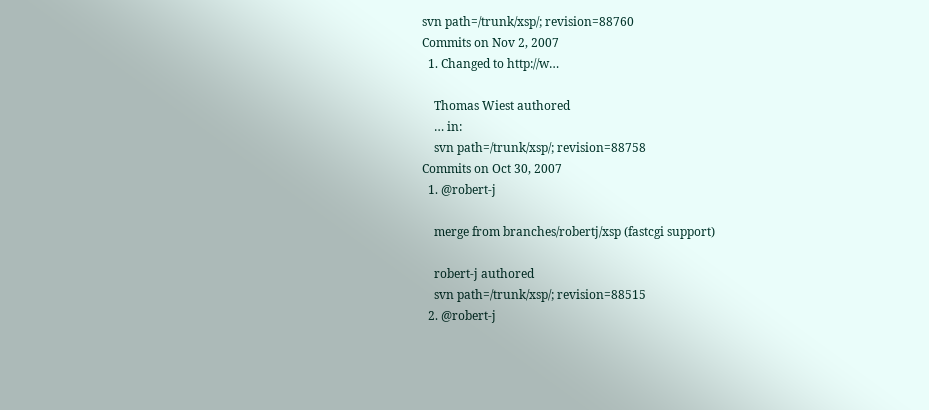svn path=/trunk/xsp/; revision=88760
Commits on Nov 2, 2007
  1. Changed to http://w…

    Thomas Wiest authored
    … in:
    svn path=/trunk/xsp/; revision=88758
Commits on Oct 30, 2007
  1. @robert-j

    merge from branches/robertj/xsp (fastcgi support)

    robert-j authored
    svn path=/trunk/xsp/; revision=88515
  2. @robert-j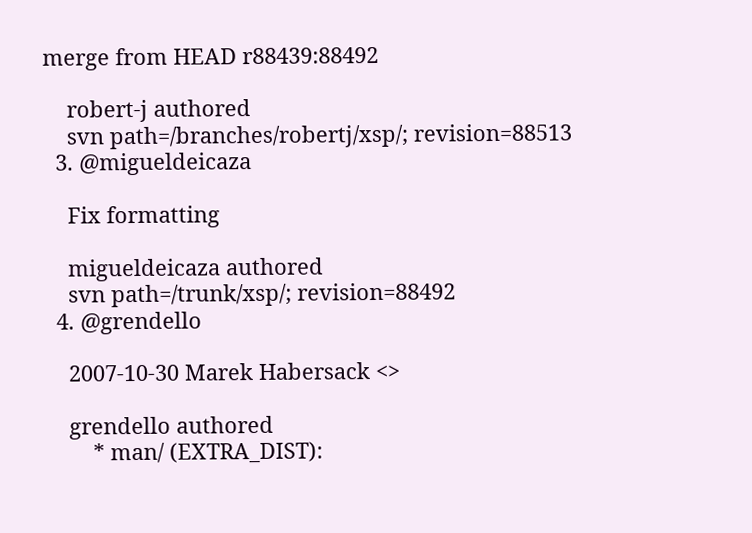merge from HEAD r88439:88492

    robert-j authored
    svn path=/branches/robertj/xsp/; revision=88513
  3. @migueldeicaza

    Fix formatting

    migueldeicaza authored
    svn path=/trunk/xsp/; revision=88492
  4. @grendello

    2007-10-30 Marek Habersack <>

    grendello authored
        * man/ (EXTRA_DIST):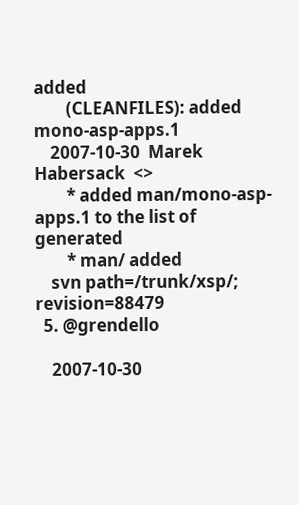added
        (CLEANFILES): added mono-asp-apps.1
    2007-10-30  Marek Habersack  <>
        * added man/mono-asp-apps.1 to the list of generated
        * man/ added
    svn path=/trunk/xsp/; revision=88479
  5. @grendello

    2007-10-30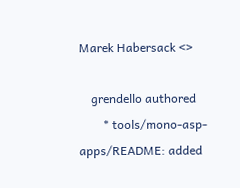Marek Habersack <>

    grendello authored
        * tools/mono-asp-apps/README: added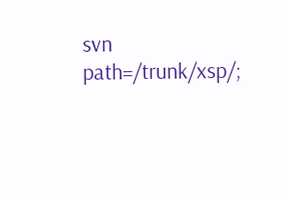svn path=/trunk/xsp/;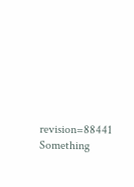revision=88441
Something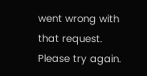went wrong with that request. Please try again.